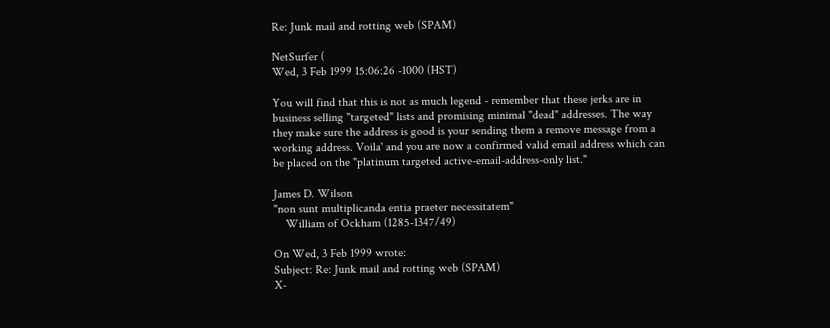Re: Junk mail and rotting web (SPAM)

NetSurfer (
Wed, 3 Feb 1999 15:06:26 -1000 (HST)

You will find that this is not as much legend - remember that these jerks are in business selling "targeted" lists and promising minimal "dead" addresses. The way they make sure the address is good is your sending them a remove message from a working address. Voila' and you are now a confirmed valid email address which can be placed on the "platinum targeted active-email-address-only list."

James D. Wilson
"non sunt multiplicanda entia praeter necessitatem"
    William of Ockham (1285-1347/49)

On Wed, 3 Feb 1999 wrote:
Subject: Re: Junk mail and rotting web (SPAM)
X-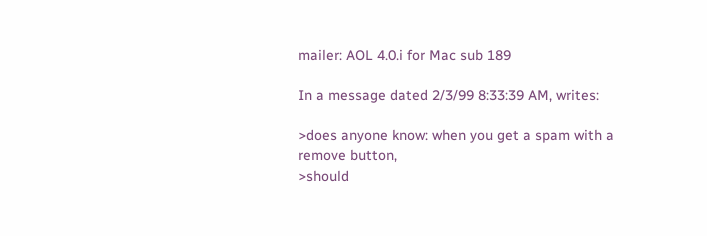mailer: AOL 4.0.i for Mac sub 189

In a message dated 2/3/99 8:33:39 AM, writes:

>does anyone know: when you get a spam with a remove button,
>should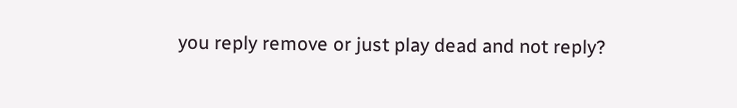you reply remove or just play dead and not reply?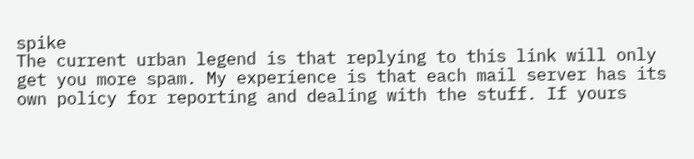spike
The current urban legend is that replying to this link will only get you more spam. My experience is that each mail server has its own policy for reporting and dealing with the stuff. If yours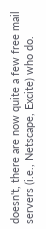doesn't, there are now quite a few free mail servers (i.e., Netscape, Excite) who do.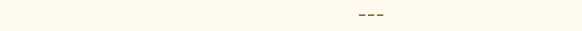---